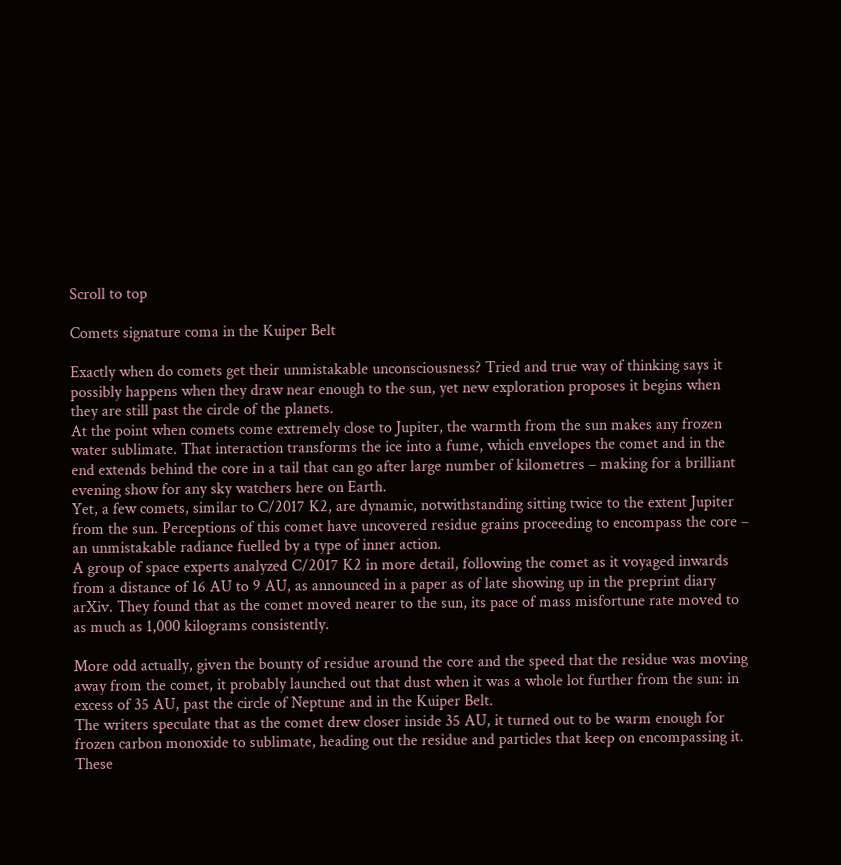Scroll to top

Comets signature coma in the Kuiper Belt

Exactly when do comets get their unmistakable unconsciousness? Tried and true way of thinking says it possibly happens when they draw near enough to the sun, yet new exploration proposes it begins when they are still past the circle of the planets.
At the point when comets come extremely close to Jupiter, the warmth from the sun makes any frozen water sublimate. That interaction transforms the ice into a fume, which envelopes the comet and in the end extends behind the core in a tail that can go after large number of kilometres – making for a brilliant evening show for any sky watchers here on Earth.
Yet, a few comets, similar to C/2017 K2, are dynamic, notwithstanding sitting twice to the extent Jupiter from the sun. Perceptions of this comet have uncovered residue grains proceeding to encompass the core – an unmistakable radiance fuelled by a type of inner action.
A group of space experts analyzed C/2017 K2 in more detail, following the comet as it voyaged inwards from a distance of 16 AU to 9 AU, as announced in a paper as of late showing up in the preprint diary arXiv. They found that as the comet moved nearer to the sun, its pace of mass misfortune rate moved to as much as 1,000 kilograms consistently.

More odd actually, given the bounty of residue around the core and the speed that the residue was moving away from the comet, it probably launched out that dust when it was a whole lot further from the sun: in excess of 35 AU, past the circle of Neptune and in the Kuiper Belt.
The writers speculate that as the comet drew closer inside 35 AU, it turned out to be warm enough for frozen carbon monoxide to sublimate, heading out the residue and particles that keep on encompassing it.
These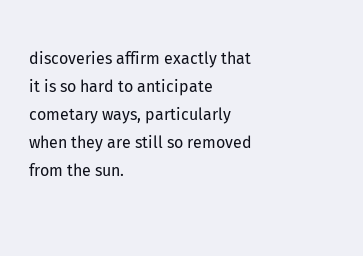discoveries affirm exactly that it is so hard to anticipate cometary ways, particularly when they are still so removed from the sun.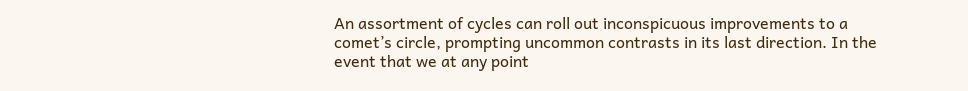An assortment of cycles can roll out inconspicuous improvements to a comet’s circle, prompting uncommon contrasts in its last direction. In the event that we at any point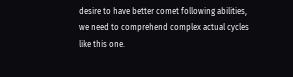desire to have better comet following abilities, we need to comprehend complex actual cycles like this one.